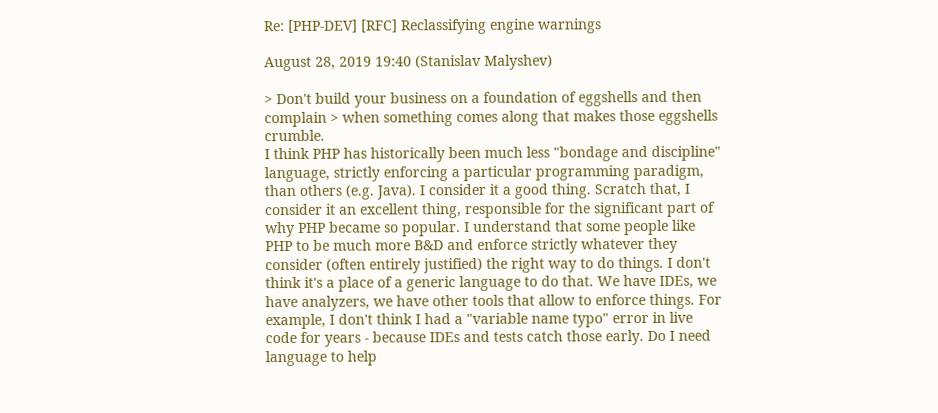Re: [PHP-DEV] [RFC] Reclassifying engine warnings

August 28, 2019 19:40 (Stanislav Malyshev)

> Don't build your business on a foundation of eggshells and then complain > when something comes along that makes those eggshells crumble.
I think PHP has historically been much less "bondage and discipline" language, strictly enforcing a particular programming paradigm, than others (e.g. Java). I consider it a good thing. Scratch that, I consider it an excellent thing, responsible for the significant part of why PHP became so popular. I understand that some people like PHP to be much more B&D and enforce strictly whatever they consider (often entirely justified) the right way to do things. I don't think it's a place of a generic language to do that. We have IDEs, we have analyzers, we have other tools that allow to enforce things. For example, I don't think I had a "variable name typo" error in live code for years - because IDEs and tests catch those early. Do I need language to help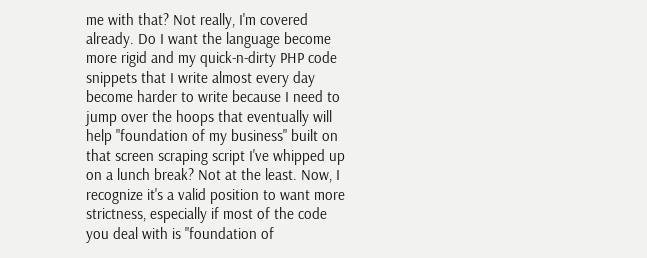me with that? Not really, I'm covered already. Do I want the language become more rigid and my quick-n-dirty PHP code snippets that I write almost every day become harder to write because I need to jump over the hoops that eventually will help "foundation of my business" built on that screen scraping script I've whipped up on a lunch break? Not at the least. Now, I recognize it's a valid position to want more strictness, especially if most of the code you deal with is "foundation of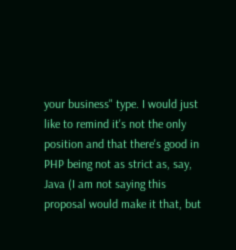your business" type. I would just like to remind it's not the only position and that there's good in PHP being not as strict as, say, Java (I am not saying this proposal would make it that, but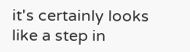it's certainly looks like a step in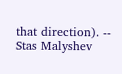that direction). -- Stas Malyshev